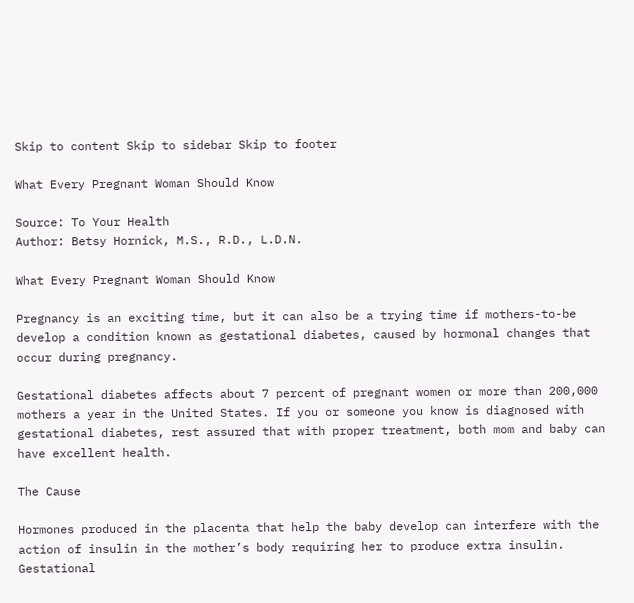Skip to content Skip to sidebar Skip to footer

What Every Pregnant Woman Should Know

Source: To Your Health
Author: Betsy Hornick, M.S., R.D., L.D.N.

What Every Pregnant Woman Should Know

Pregnancy is an exciting time, but it can also be a trying time if mothers-to-be develop a condition known as gestational diabetes, caused by hormonal changes that occur during pregnancy.

Gestational diabetes affects about 7 percent of pregnant women or more than 200,000 mothers a year in the United States. If you or someone you know is diagnosed with gestational diabetes, rest assured that with proper treatment, both mom and baby can have excellent health.

The Cause

Hormones produced in the placenta that help the baby develop can interfere with the action of insulin in the mother’s body requiring her to produce extra insulin. Gestational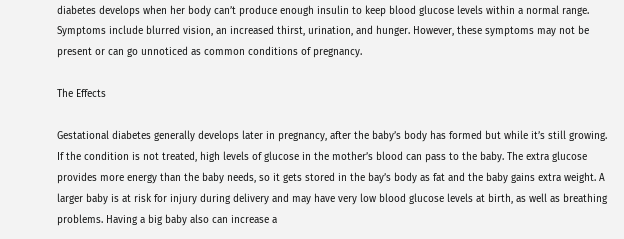diabetes develops when her body can’t produce enough insulin to keep blood glucose levels within a normal range. Symptoms include blurred vision, an increased thirst, urination, and hunger. However, these symptoms may not be present or can go unnoticed as common conditions of pregnancy.

The Effects

Gestational diabetes generally develops later in pregnancy, after the baby’s body has formed but while it’s still growing. If the condition is not treated, high levels of glucose in the mother’s blood can pass to the baby. The extra glucose provides more energy than the baby needs, so it gets stored in the bay’s body as fat and the baby gains extra weight. A larger baby is at risk for injury during delivery and may have very low blood glucose levels at birth, as well as breathing problems. Having a big baby also can increase a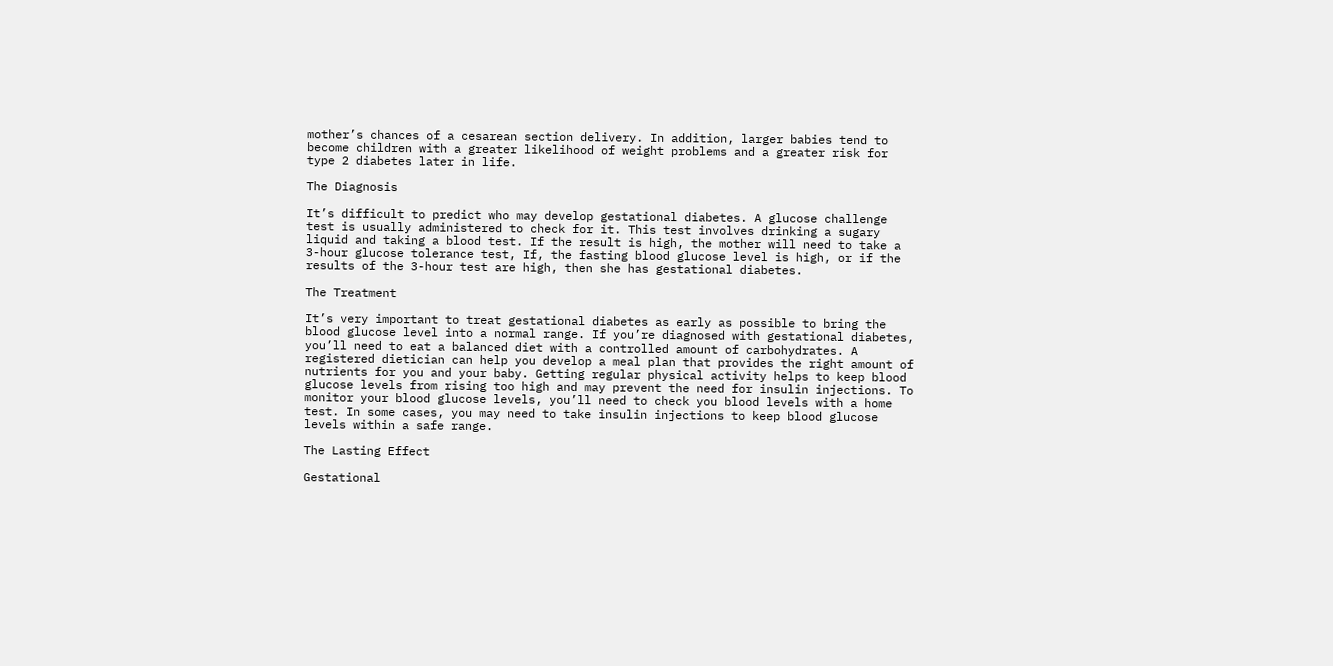mother’s chances of a cesarean section delivery. In addition, larger babies tend to become children with a greater likelihood of weight problems and a greater risk for type 2 diabetes later in life.

The Diagnosis

It’s difficult to predict who may develop gestational diabetes. A glucose challenge test is usually administered to check for it. This test involves drinking a sugary liquid and taking a blood test. If the result is high, the mother will need to take a 3-hour glucose tolerance test, If, the fasting blood glucose level is high, or if the results of the 3-hour test are high, then she has gestational diabetes.

The Treatment

It’s very important to treat gestational diabetes as early as possible to bring the blood glucose level into a normal range. If you’re diagnosed with gestational diabetes, you’ll need to eat a balanced diet with a controlled amount of carbohydrates. A registered dietician can help you develop a meal plan that provides the right amount of nutrients for you and your baby. Getting regular physical activity helps to keep blood glucose levels from rising too high and may prevent the need for insulin injections. To monitor your blood glucose levels, you’ll need to check you blood levels with a home test. In some cases, you may need to take insulin injections to keep blood glucose levels within a safe range.

The Lasting Effect

Gestational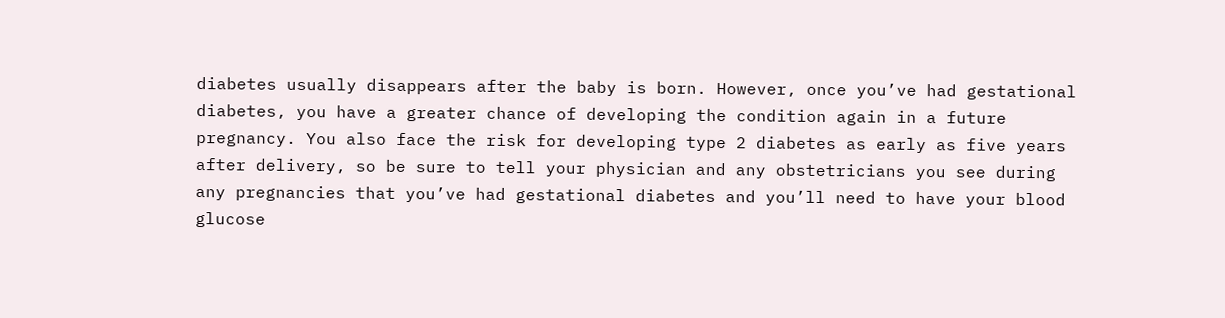diabetes usually disappears after the baby is born. However, once you’ve had gestational diabetes, you have a greater chance of developing the condition again in a future pregnancy. You also face the risk for developing type 2 diabetes as early as five years after delivery, so be sure to tell your physician and any obstetricians you see during any pregnancies that you’ve had gestational diabetes and you’ll need to have your blood glucose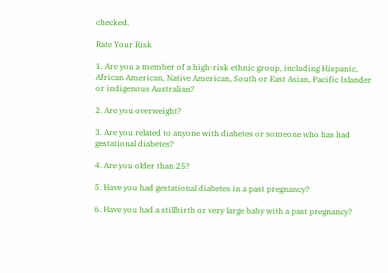checked.

Rate Your Risk

1. Are you a member of a high-risk ethnic group, including Hispanic, African American, Native American, South or East Asian, Pacific Islander or indigenous Australian?

2. Are you overweight?

3. Are you related to anyone with diabetes or someone who has had gestational diabetes?

4. Are you older than 25?

5. Have you had gestational diabetes in a past pregnancy?

6. Have you had a stillbirth or very large baby with a past pregnancy?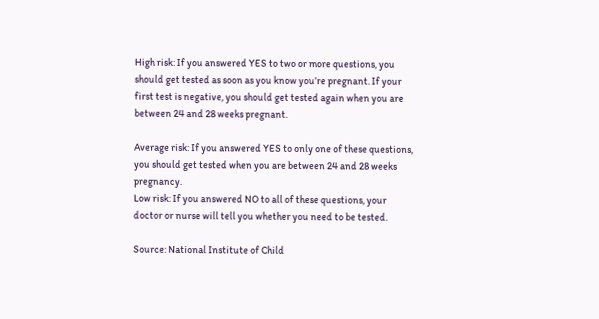High risk: If you answered YES to two or more questions, you should get tested as soon as you know you’re pregnant. If your first test is negative, you should get tested again when you are between 24 and 28 weeks pregnant.

Average risk: If you answered YES to only one of these questions, you should get tested when you are between 24 and 28 weeks pregnancy.
Low risk: If you answered NO to all of these questions, your doctor or nurse will tell you whether you need to be tested.

Source: National Institute of Child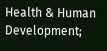Health & Human Development;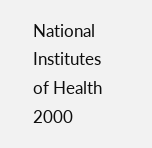National Institutes of Health 2000